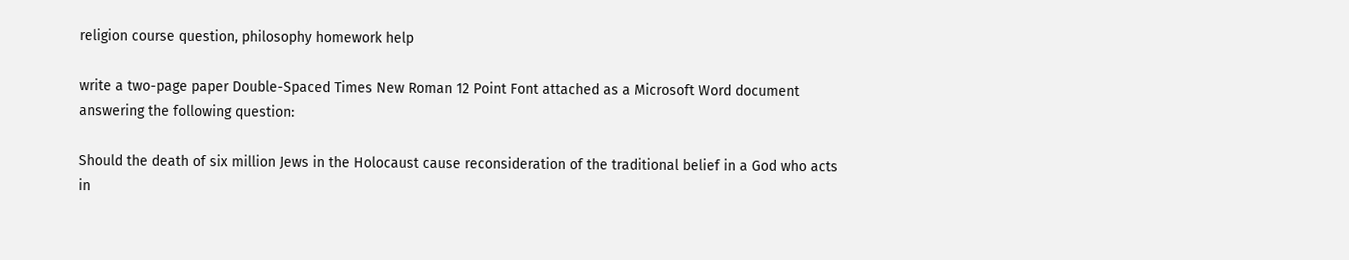religion course question, philosophy homework help

write a two-page paper Double-Spaced Times New Roman 12 Point Font attached as a Microsoft Word document answering the following question:

Should the death of six million Jews in the Holocaust cause reconsideration of the traditional belief in a God who acts in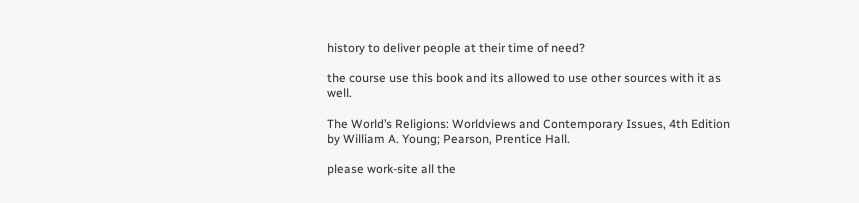history to deliver people at their time of need?

the course use this book and its allowed to use other sources with it as well.

The World’s Religions: Worldviews and Contemporary Issues, 4th Edition by William A. Young; Pearson, Prentice Hall.

please work-site all the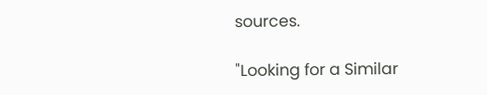sources.

"Looking for a Similar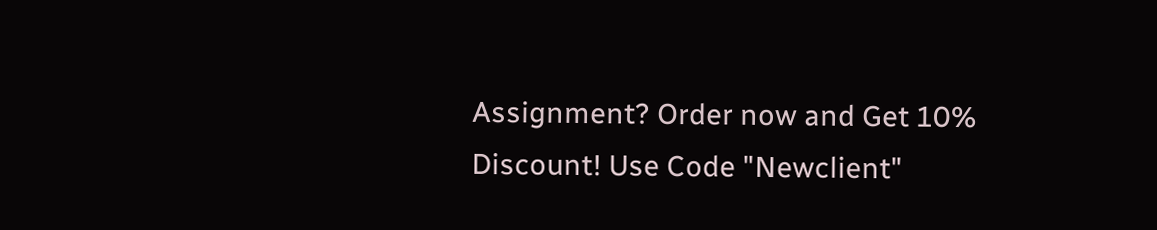Assignment? Order now and Get 10% Discount! Use Code "Newclient"